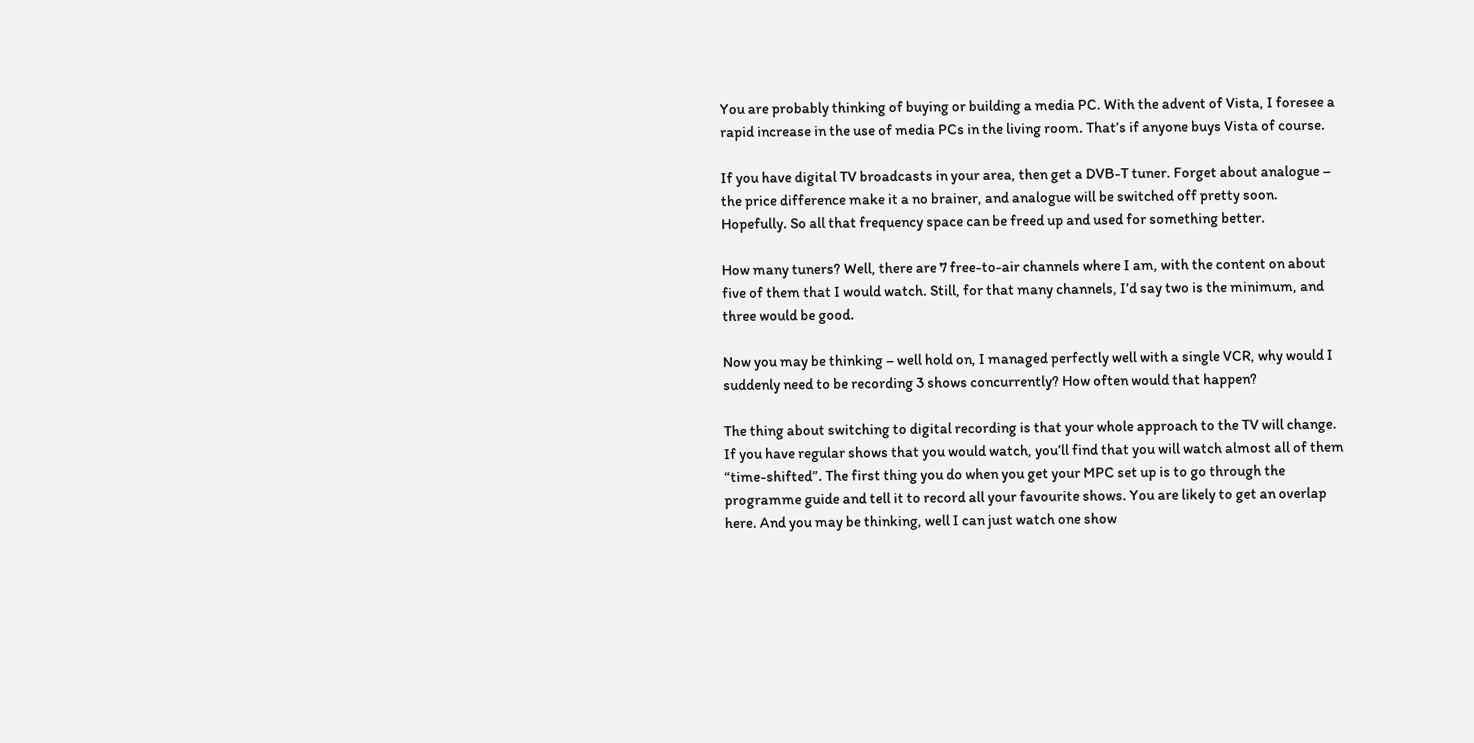You are probably thinking of buying or building a media PC. With the advent of Vista, I foresee a rapid increase in the use of media PCs in the living room. That’s if anyone buys Vista of course.

If you have digital TV broadcasts in your area, then get a DVB-T tuner. Forget about analogue – the price difference make it a no brainer, and analogue will be switched off pretty soon. Hopefully. So all that frequency space can be freed up and used for something better.

How many tuners? Well, there are 7 free-to-air channels where I am, with the content on about five of them that I would watch. Still, for that many channels, I’d say two is the minimum, and three would be good.

Now you may be thinking – well hold on, I managed perfectly well with a single VCR, why would I suddenly need to be recording 3 shows concurrently? How often would that happen?

The thing about switching to digital recording is that your whole approach to the TV will change. If you have regular shows that you would watch, you’ll find that you will watch almost all of them “time-shifted”. The first thing you do when you get your MPC set up is to go through the programme guide and tell it to record all your favourite shows. You are likely to get an overlap here. And you may be thinking, well I can just watch one show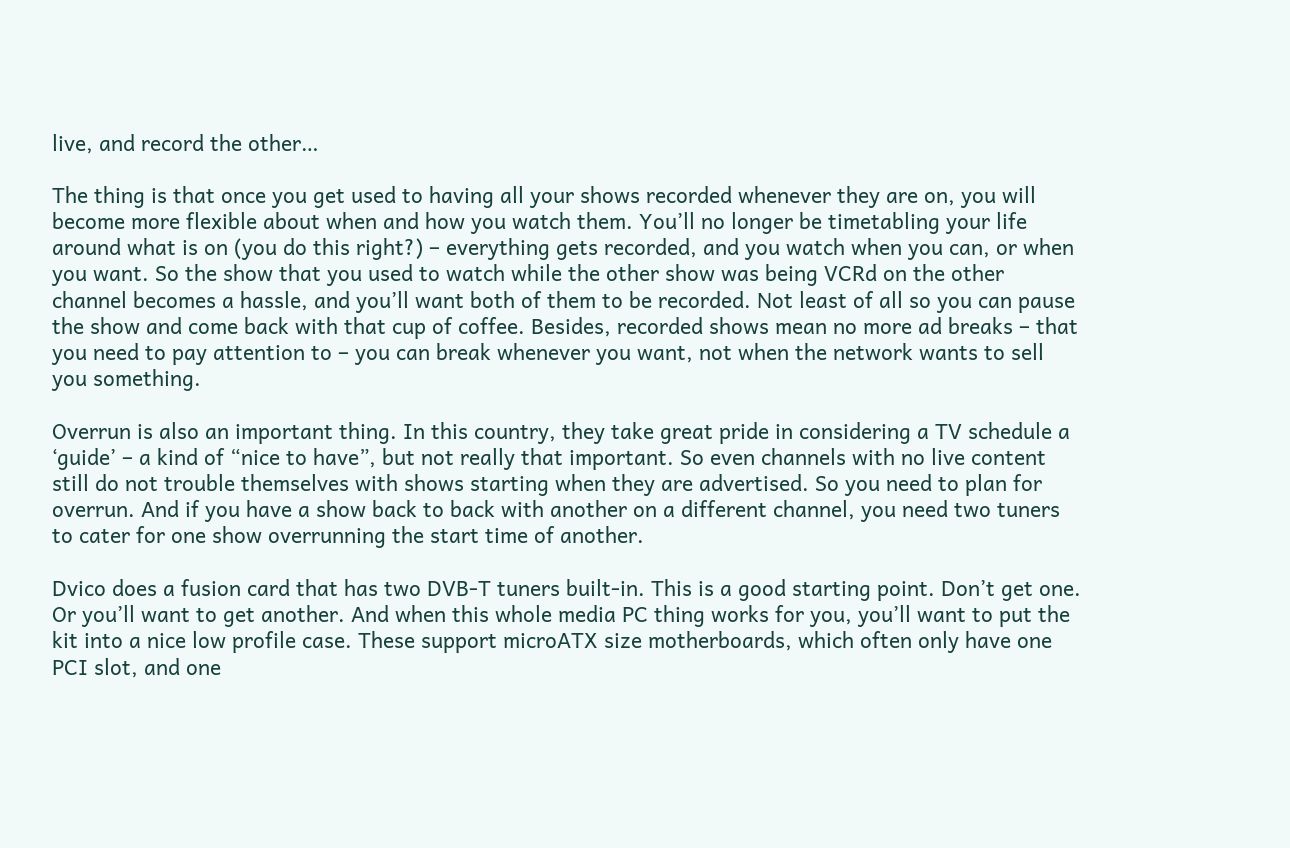live, and record the other…

The thing is that once you get used to having all your shows recorded whenever they are on, you will become more flexible about when and how you watch them. You’ll no longer be timetabling your life around what is on (you do this right?) – everything gets recorded, and you watch when you can, or when you want. So the show that you used to watch while the other show was being VCRd on the other channel becomes a hassle, and you’ll want both of them to be recorded. Not least of all so you can pause the show and come back with that cup of coffee. Besides, recorded shows mean no more ad breaks – that you need to pay attention to – you can break whenever you want, not when the network wants to sell you something.

Overrun is also an important thing. In this country, they take great pride in considering a TV schedule a ‘guide’ – a kind of “nice to have”, but not really that important. So even channels with no live content still do not trouble themselves with shows starting when they are advertised. So you need to plan for overrun. And if you have a show back to back with another on a different channel, you need two tuners to cater for one show overrunning the start time of another.

Dvico does a fusion card that has two DVB-T tuners built-in. This is a good starting point. Don’t get one. Or you’ll want to get another. And when this whole media PC thing works for you, you’ll want to put the kit into a nice low profile case. These support microATX size motherboards, which often only have one PCI slot, and one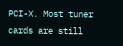PCI-X. Most tuner cards are still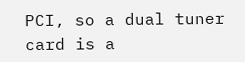PCI, so a dual tuner card is a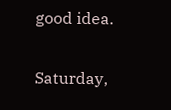good idea.

Saturday,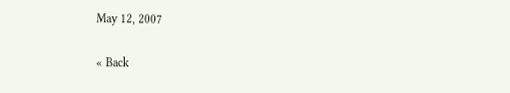May 12, 2007

« Back